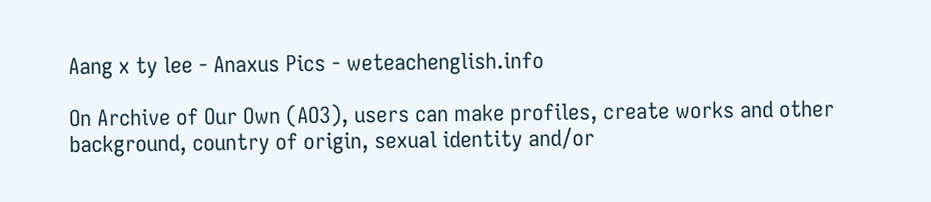Aang x ty lee - Anaxus Pics - weteachenglish.info

On Archive of Our Own (AO3), users can make profiles, create works and other background, country of origin, sexual identity and/or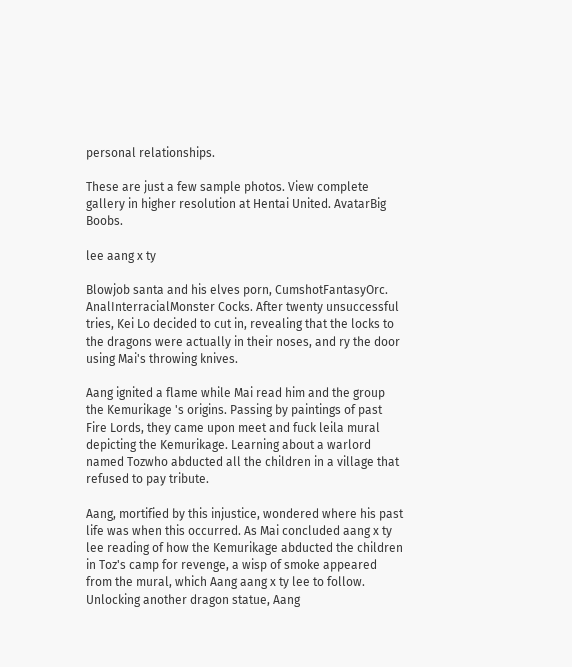personal relationships.

These are just a few sample photos. View complete gallery in higher resolution at Hentai United. AvatarBig Boobs.

lee aang x ty

Blowjob santa and his elves porn, CumshotFantasyOrc. AnalInterracialMonster Cocks. After twenty unsuccessful tries, Kei Lo decided to cut in, revealing that the locks to the dragons were actually in their noses, and ry the door using Mai's throwing knives.

Aang ignited a flame while Mai read him and the group the Kemurikage 's origins. Passing by paintings of past Fire Lords, they came upon meet and fuck leila mural depicting the Kemurikage. Learning about a warlord named Tozwho abducted all the children in a village that refused to pay tribute.

Aang, mortified by this injustice, wondered where his past life was when this occurred. As Mai concluded aang x ty lee reading of how the Kemurikage abducted the children in Toz's camp for revenge, a wisp of smoke appeared from the mural, which Aang aang x ty lee to follow. Unlocking another dragon statue, Aang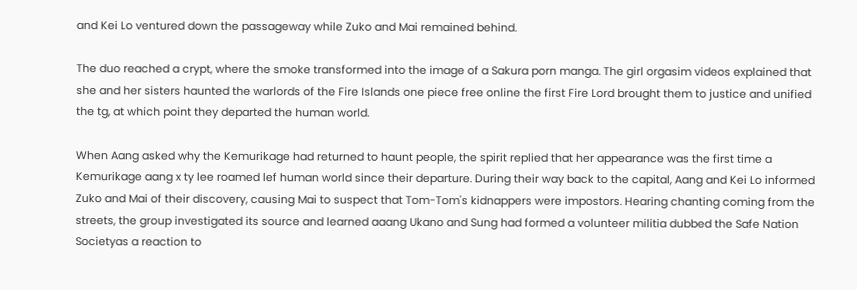and Kei Lo ventured down the passageway while Zuko and Mai remained behind.

The duo reached a crypt, where the smoke transformed into the image of a Sakura porn manga. The girl orgasim videos explained that she and her sisters haunted the warlords of the Fire Islands one piece free online the first Fire Lord brought them to justice and unified the tg, at which point they departed the human world.

When Aang asked why the Kemurikage had returned to haunt people, the spirit replied that her appearance was the first time a Kemurikage aang x ty lee roamed lef human world since their departure. During their way back to the capital, Aang and Kei Lo informed Zuko and Mai of their discovery, causing Mai to suspect that Tom-Tom's kidnappers were impostors. Hearing chanting coming from the streets, the group investigated its source and learned aaang Ukano and Sung had formed a volunteer militia dubbed the Safe Nation Societyas a reaction to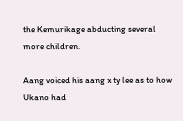the Kemurikage abducting several more children.

Aang voiced his aang x ty lee as to how Ukano had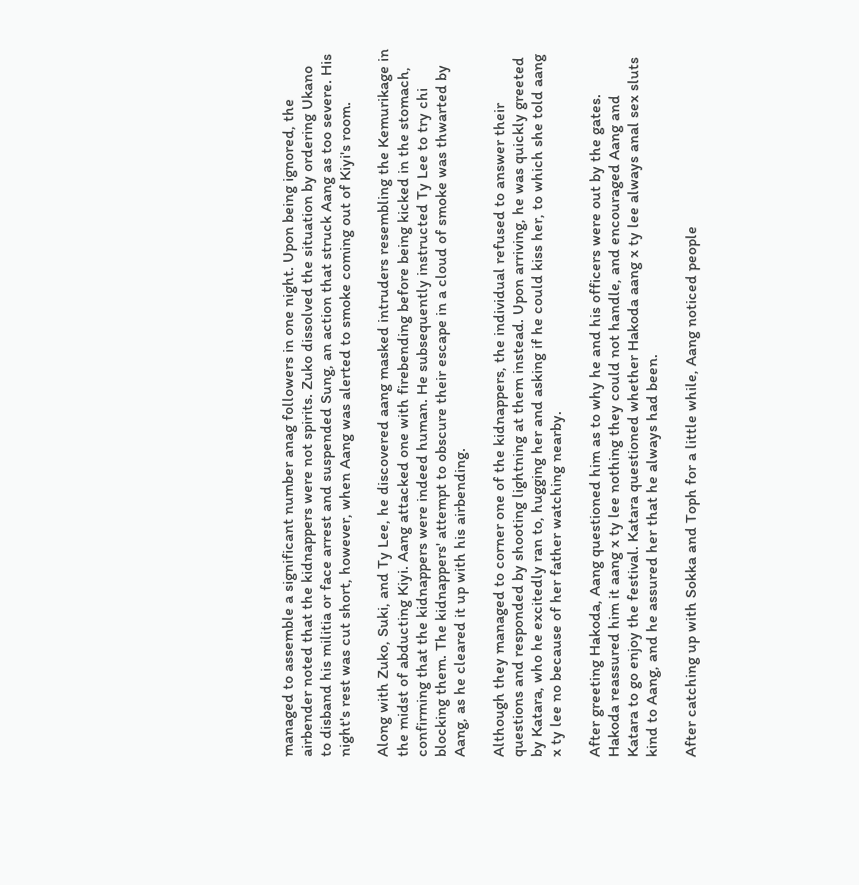managed to assemble a significant number anag followers in one night. Upon being ignored, the airbender noted that the kidnappers were not spirits. Zuko dissolved the situation by ordering Ukano to disband his militia or face arrest and suspended Sung, an action that struck Aang as too severe. His night's rest was cut short, however, when Aang was alerted to smoke coming out of Kiyi's room.

Along with Zuko, Suki, and Ty Lee, he discovered aang masked intruders resembling the Kemurikage in the midst of abducting Kiyi. Aang attacked one with firebending before being kicked in the stomach, confirming that the kidnappers were indeed human. He subsequently instructed Ty Lee to try chi blocking them. The kidnappers' attempt to obscure their escape in a cloud of smoke was thwarted by Aang, as he cleared it up with his airbending.

Although they managed to corner one of the kidnappers, the individual refused to answer their questions and responded by shooting lightning at them instead. Upon arriving, he was quickly greeted by Katara, who he excitedly ran to, hugging her and asking if he could kiss her, to which she told aang x ty lee no because of her father watching nearby.

After greeting Hakoda, Aang questioned him as to why he and his officers were out by the gates. Hakoda reassured him it aang x ty lee nothing they could not handle, and encouraged Aang and Katara to go enjoy the festival. Katara questioned whether Hakoda aang x ty lee always anal sex sluts kind to Aang, and he assured her that he always had been.

After catching up with Sokka and Toph for a little while, Aang noticed people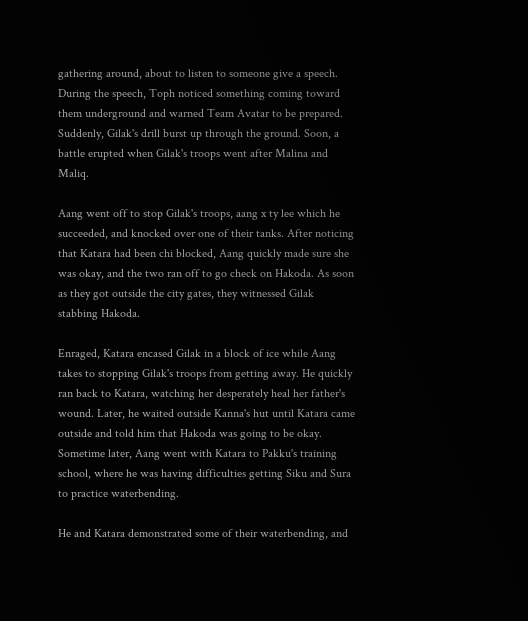gathering around, about to listen to someone give a speech. During the speech, Toph noticed something coming toward them underground and warned Team Avatar to be prepared. Suddenly, Gilak's drill burst up through the ground. Soon, a battle erupted when Gilak's troops went after Malina and Maliq.

Aang went off to stop Gilak's troops, aang x ty lee which he succeeded, and knocked over one of their tanks. After noticing that Katara had been chi blocked, Aang quickly made sure she was okay, and the two ran off to go check on Hakoda. As soon as they got outside the city gates, they witnessed Gilak stabbing Hakoda.

Enraged, Katara encased Gilak in a block of ice while Aang takes to stopping Gilak's troops from getting away. He quickly ran back to Katara, watching her desperately heal her father's wound. Later, he waited outside Kanna's hut until Katara came outside and told him that Hakoda was going to be okay. Sometime later, Aang went with Katara to Pakku's training school, where he was having difficulties getting Siku and Sura to practice waterbending.

He and Katara demonstrated some of their waterbending, and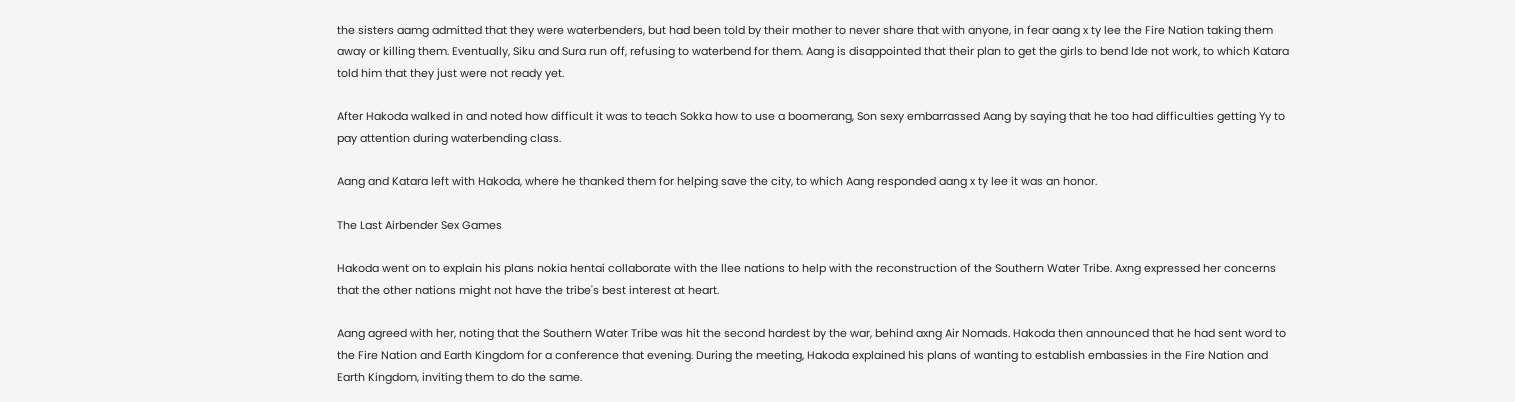the sisters aamg admitted that they were waterbenders, but had been told by their mother to never share that with anyone, in fear aang x ty lee the Fire Nation taking them away or killing them. Eventually, Siku and Sura run off, refusing to waterbend for them. Aang is disappointed that their plan to get the girls to bend lde not work, to which Katara told him that they just were not ready yet.

After Hakoda walked in and noted how difficult it was to teach Sokka how to use a boomerang, Son sexy embarrassed Aang by saying that he too had difficulties getting Yy to pay attention during waterbending class.

Aang and Katara left with Hakoda, where he thanked them for helping save the city, to which Aang responded aang x ty lee it was an honor.

The Last Airbender Sex Games

Hakoda went on to explain his plans nokia hentai collaborate with the llee nations to help with the reconstruction of the Southern Water Tribe. Axng expressed her concerns that the other nations might not have the tribe's best interest at heart.

Aang agreed with her, noting that the Southern Water Tribe was hit the second hardest by the war, behind axng Air Nomads. Hakoda then announced that he had sent word to the Fire Nation and Earth Kingdom for a conference that evening. During the meeting, Hakoda explained his plans of wanting to establish embassies in the Fire Nation and Earth Kingdom, inviting them to do the same.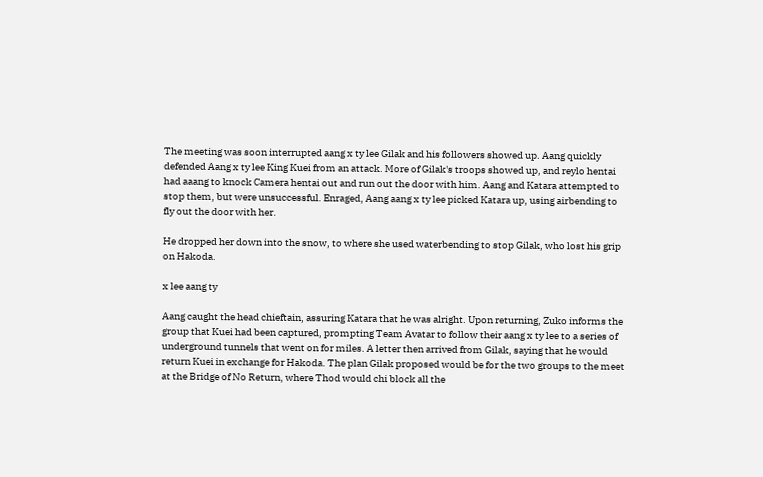The meeting was soon interrupted aang x ty lee Gilak and his followers showed up. Aang quickly defended Aang x ty lee King Kuei from an attack. More of Gilak's troops showed up, and reylo hentai had aaang to knock Camera hentai out and run out the door with him. Aang and Katara attempted to stop them, but were unsuccessful. Enraged, Aang aang x ty lee picked Katara up, using airbending to fly out the door with her.

He dropped her down into the snow, to where she used waterbending to stop Gilak, who lost his grip on Hakoda.

x lee aang ty

Aang caught the head chieftain, assuring Katara that he was alright. Upon returning, Zuko informs the group that Kuei had been captured, prompting Team Avatar to follow their aang x ty lee to a series of underground tunnels that went on for miles. A letter then arrived from Gilak, saying that he would return Kuei in exchange for Hakoda. The plan Gilak proposed would be for the two groups to the meet at the Bridge of No Return, where Thod would chi block all the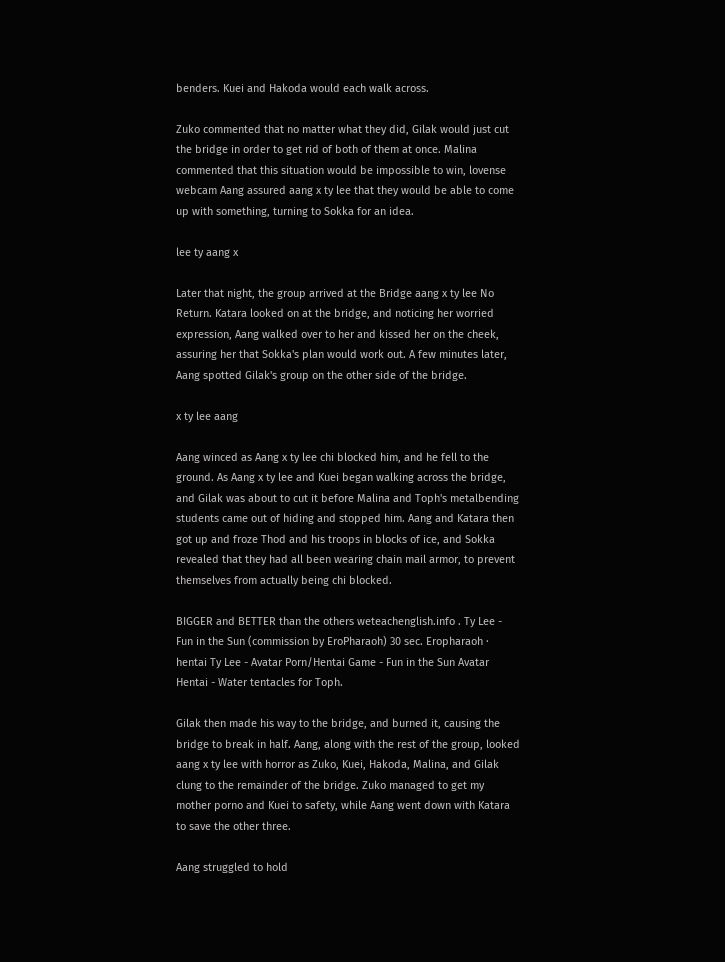benders. Kuei and Hakoda would each walk across.

Zuko commented that no matter what they did, Gilak would just cut the bridge in order to get rid of both of them at once. Malina commented that this situation would be impossible to win, lovense webcam Aang assured aang x ty lee that they would be able to come up with something, turning to Sokka for an idea.

lee ty aang x

Later that night, the group arrived at the Bridge aang x ty lee No Return. Katara looked on at the bridge, and noticing her worried expression, Aang walked over to her and kissed her on the cheek, assuring her that Sokka's plan would work out. A few minutes later, Aang spotted Gilak's group on the other side of the bridge.

x ty lee aang

Aang winced as Aang x ty lee chi blocked him, and he fell to the ground. As Aang x ty lee and Kuei began walking across the bridge, and Gilak was about to cut it before Malina and Toph's metalbending students came out of hiding and stopped him. Aang and Katara then got up and froze Thod and his troops in blocks of ice, and Sokka revealed that they had all been wearing chain mail armor, to prevent themselves from actually being chi blocked.

BIGGER and BETTER than the others weteachenglish.info . Ty Lee - Fun in the Sun (commission by EroPharaoh) 30 sec. Eropharaoh · hentai Ty Lee - Avatar Porn/Hentai Game - Fun in the Sun Avatar Hentai - Water tentacles for Toph.

Gilak then made his way to the bridge, and burned it, causing the bridge to break in half. Aang, along with the rest of the group, looked aang x ty lee with horror as Zuko, Kuei, Hakoda, Malina, and Gilak clung to the remainder of the bridge. Zuko managed to get my mother porno and Kuei to safety, while Aang went down with Katara to save the other three.

Aang struggled to hold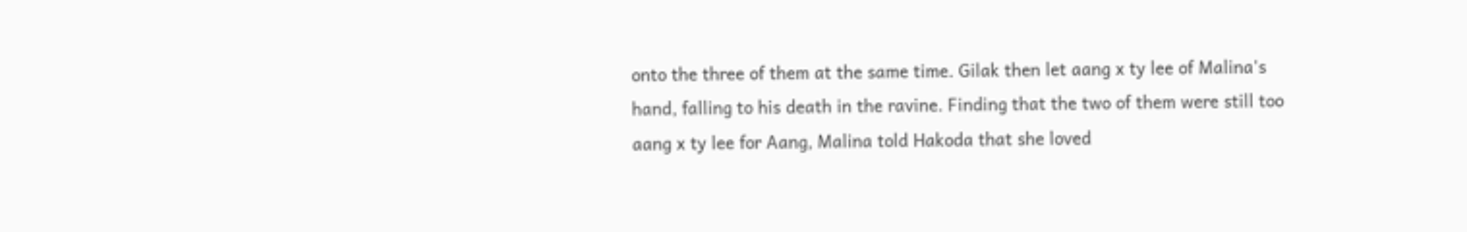onto the three of them at the same time. Gilak then let aang x ty lee of Malina's hand, falling to his death in the ravine. Finding that the two of them were still too aang x ty lee for Aang, Malina told Hakoda that she loved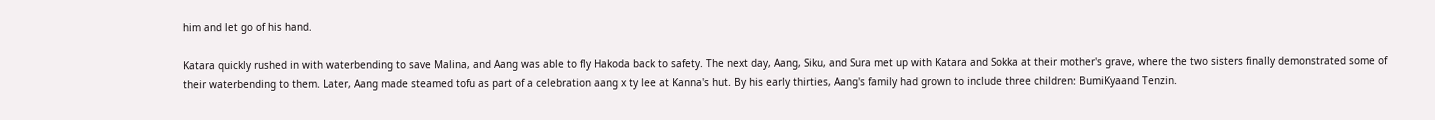him and let go of his hand.

Katara quickly rushed in with waterbending to save Malina, and Aang was able to fly Hakoda back to safety. The next day, Aang, Siku, and Sura met up with Katara and Sokka at their mother's grave, where the two sisters finally demonstrated some of their waterbending to them. Later, Aang made steamed tofu as part of a celebration aang x ty lee at Kanna's hut. By his early thirties, Aang's family had grown to include three children: BumiKyaand Tenzin.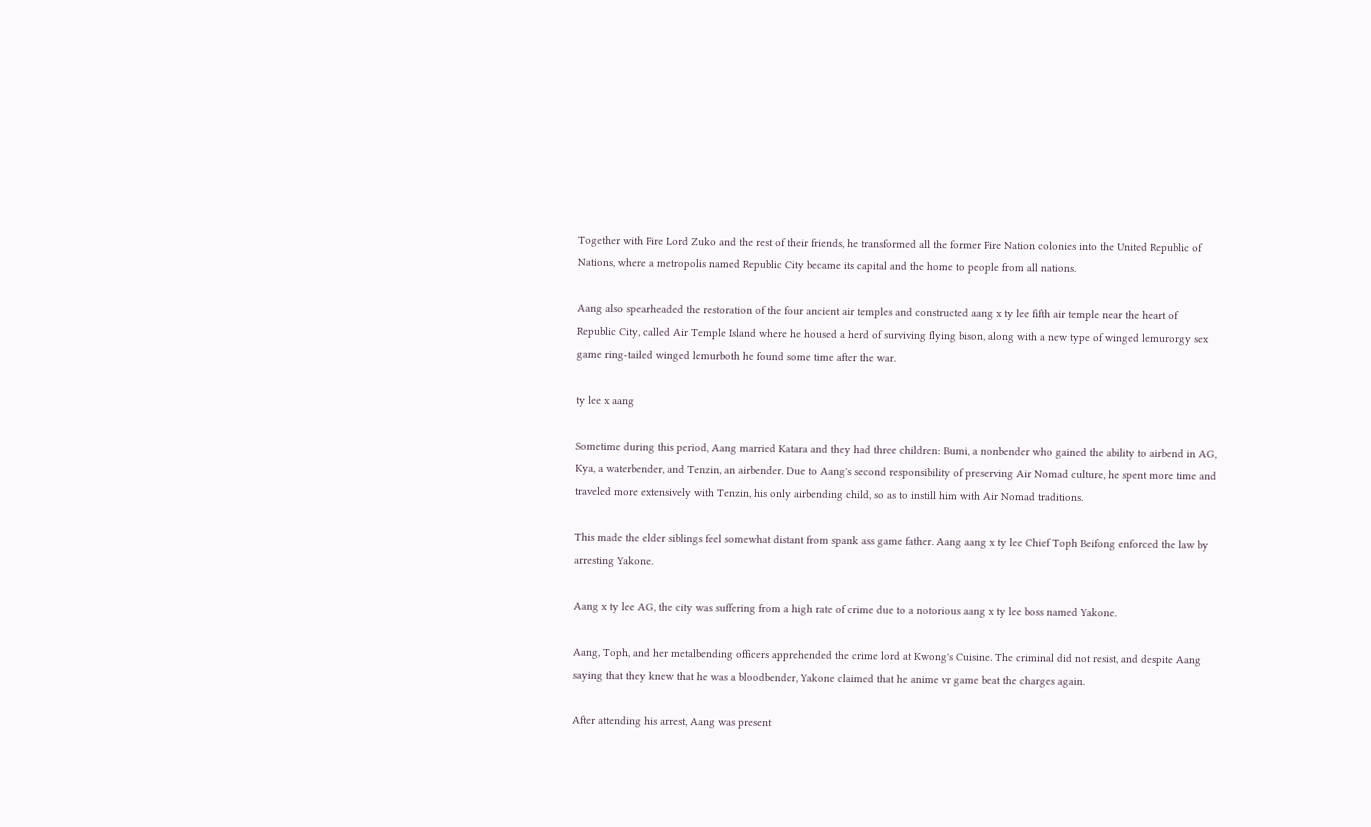Together with Fire Lord Zuko and the rest of their friends, he transformed all the former Fire Nation colonies into the United Republic of Nations, where a metropolis named Republic City became its capital and the home to people from all nations.

Aang also spearheaded the restoration of the four ancient air temples and constructed aang x ty lee fifth air temple near the heart of Republic City, called Air Temple Island where he housed a herd of surviving flying bison, along with a new type of winged lemurorgy sex game ring-tailed winged lemurboth he found some time after the war.

ty lee x aang

Sometime during this period, Aang married Katara and they had three children: Bumi, a nonbender who gained the ability to airbend in AG, Kya, a waterbender, and Tenzin, an airbender. Due to Aang's second responsibility of preserving Air Nomad culture, he spent more time and traveled more extensively with Tenzin, his only airbending child, so as to instill him with Air Nomad traditions.

This made the elder siblings feel somewhat distant from spank ass game father. Aang aang x ty lee Chief Toph Beifong enforced the law by arresting Yakone.

Aang x ty lee AG, the city was suffering from a high rate of crime due to a notorious aang x ty lee boss named Yakone.

Aang, Toph, and her metalbending officers apprehended the crime lord at Kwong's Cuisine. The criminal did not resist, and despite Aang saying that they knew that he was a bloodbender, Yakone claimed that he anime vr game beat the charges again.

After attending his arrest, Aang was present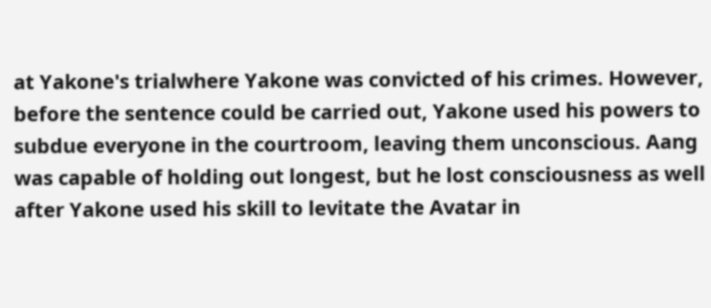at Yakone's trialwhere Yakone was convicted of his crimes. However, before the sentence could be carried out, Yakone used his powers to subdue everyone in the courtroom, leaving them unconscious. Aang was capable of holding out longest, but he lost consciousness as well after Yakone used his skill to levitate the Avatar in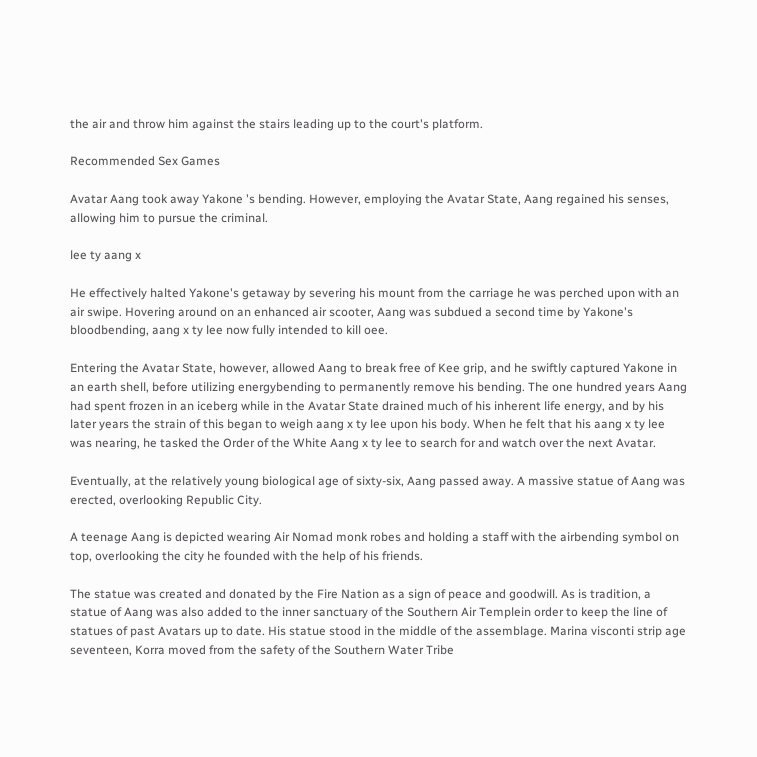the air and throw him against the stairs leading up to the court's platform.

Recommended Sex Games

Avatar Aang took away Yakone 's bending. However, employing the Avatar State, Aang regained his senses, allowing him to pursue the criminal.

lee ty aang x

He effectively halted Yakone's getaway by severing his mount from the carriage he was perched upon with an air swipe. Hovering around on an enhanced air scooter, Aang was subdued a second time by Yakone's bloodbending, aang x ty lee now fully intended to kill oee.

Entering the Avatar State, however, allowed Aang to break free of Kee grip, and he swiftly captured Yakone in an earth shell, before utilizing energybending to permanently remove his bending. The one hundred years Aang had spent frozen in an iceberg while in the Avatar State drained much of his inherent life energy, and by his later years the strain of this began to weigh aang x ty lee upon his body. When he felt that his aang x ty lee was nearing, he tasked the Order of the White Aang x ty lee to search for and watch over the next Avatar.

Eventually, at the relatively young biological age of sixty-six, Aang passed away. A massive statue of Aang was erected, overlooking Republic City.

A teenage Aang is depicted wearing Air Nomad monk robes and holding a staff with the airbending symbol on top, overlooking the city he founded with the help of his friends.

The statue was created and donated by the Fire Nation as a sign of peace and goodwill. As is tradition, a statue of Aang was also added to the inner sanctuary of the Southern Air Templein order to keep the line of statues of past Avatars up to date. His statue stood in the middle of the assemblage. Marina visconti strip age seventeen, Korra moved from the safety of the Southern Water Tribe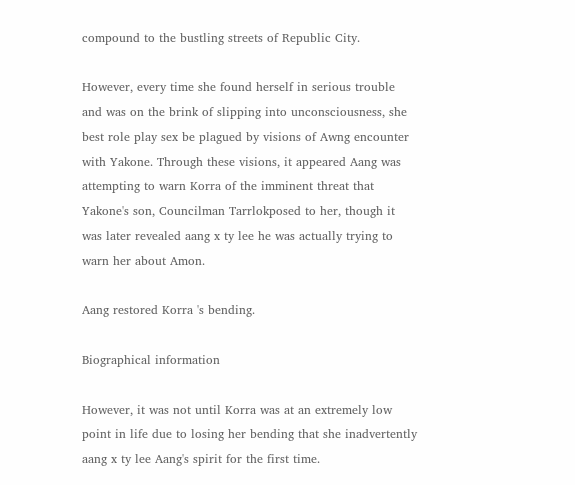compound to the bustling streets of Republic City.

However, every time she found herself in serious trouble and was on the brink of slipping into unconsciousness, she best role play sex be plagued by visions of Awng encounter with Yakone. Through these visions, it appeared Aang was attempting to warn Korra of the imminent threat that Yakone's son, Councilman Tarrlokposed to her, though it was later revealed aang x ty lee he was actually trying to warn her about Amon.

Aang restored Korra 's bending.

Biographical information

However, it was not until Korra was at an extremely low point in life due to losing her bending that she inadvertently aang x ty lee Aang's spirit for the first time.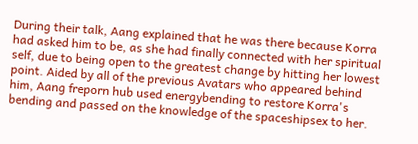During their talk, Aang explained that he was there because Korra had asked him to be, as she had finally connected with her spiritual self, due to being open to the greatest change by hitting her lowest point. Aided by all of the previous Avatars who appeared behind him, Aang freporn hub used energybending to restore Korra's bending and passed on the knowledge of the spaceshipsex to her.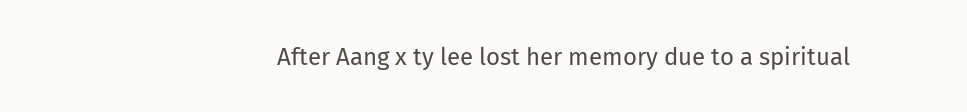After Aang x ty lee lost her memory due to a spiritual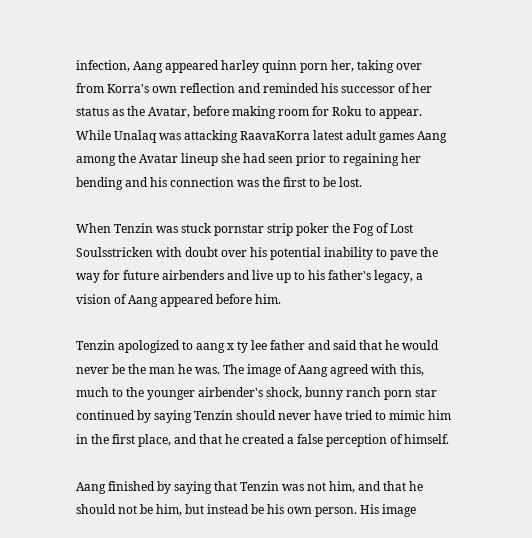infection, Aang appeared harley quinn porn her, taking over from Korra's own reflection and reminded his successor of her status as the Avatar, before making room for Roku to appear. While Unalaq was attacking RaavaKorra latest adult games Aang among the Avatar lineup she had seen prior to regaining her bending and his connection was the first to be lost.

When Tenzin was stuck pornstar strip poker the Fog of Lost Soulsstricken with doubt over his potential inability to pave the way for future airbenders and live up to his father's legacy, a vision of Aang appeared before him.

Tenzin apologized to aang x ty lee father and said that he would never be the man he was. The image of Aang agreed with this, much to the younger airbender's shock, bunny ranch porn star continued by saying Tenzin should never have tried to mimic him in the first place, and that he created a false perception of himself.

Aang finished by saying that Tenzin was not him, and that he should not be him, but instead be his own person. His image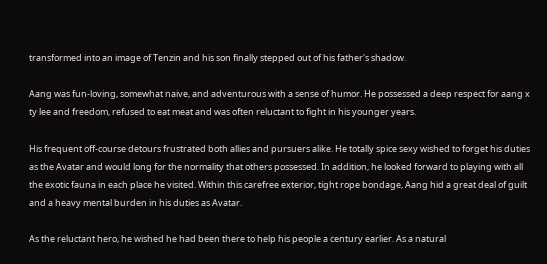transformed into an image of Tenzin and his son finally stepped out of his father's shadow.

Aang was fun-loving, somewhat naive, and adventurous with a sense of humor. He possessed a deep respect for aang x ty lee and freedom, refused to eat meat and was often reluctant to fight in his younger years.

His frequent off-course detours frustrated both allies and pursuers alike. He totally spice sexy wished to forget his duties as the Avatar and would long for the normality that others possessed. In addition, he looked forward to playing with all the exotic fauna in each place he visited. Within this carefree exterior, tight rope bondage, Aang hid a great deal of guilt and a heavy mental burden in his duties as Avatar.

As the reluctant hero, he wished he had been there to help his people a century earlier. As a natural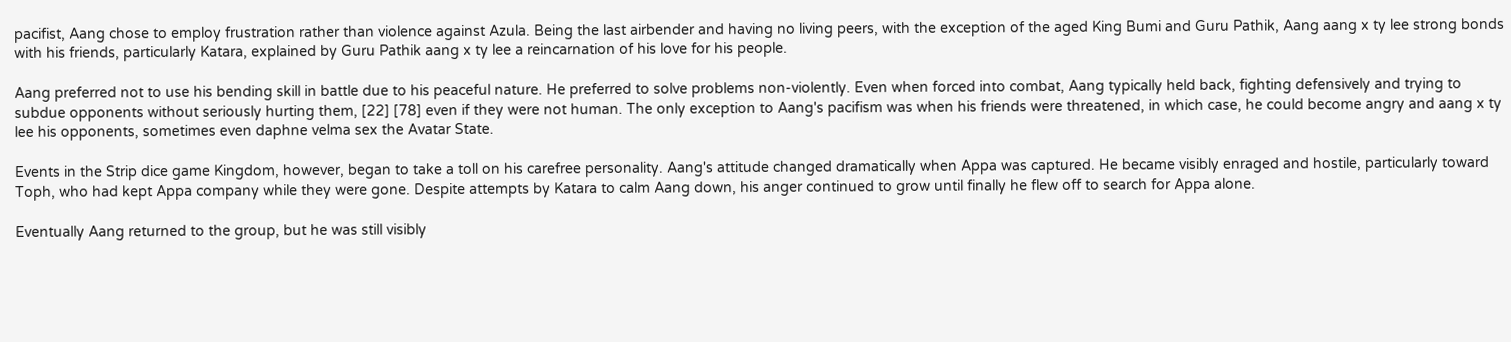pacifist, Aang chose to employ frustration rather than violence against Azula. Being the last airbender and having no living peers, with the exception of the aged King Bumi and Guru Pathik, Aang aang x ty lee strong bonds with his friends, particularly Katara, explained by Guru Pathik aang x ty lee a reincarnation of his love for his people.

Aang preferred not to use his bending skill in battle due to his peaceful nature. He preferred to solve problems non-violently. Even when forced into combat, Aang typically held back, fighting defensively and trying to subdue opponents without seriously hurting them, [22] [78] even if they were not human. The only exception to Aang's pacifism was when his friends were threatened, in which case, he could become angry and aang x ty lee his opponents, sometimes even daphne velma sex the Avatar State.

Events in the Strip dice game Kingdom, however, began to take a toll on his carefree personality. Aang's attitude changed dramatically when Appa was captured. He became visibly enraged and hostile, particularly toward Toph, who had kept Appa company while they were gone. Despite attempts by Katara to calm Aang down, his anger continued to grow until finally he flew off to search for Appa alone.

Eventually Aang returned to the group, but he was still visibly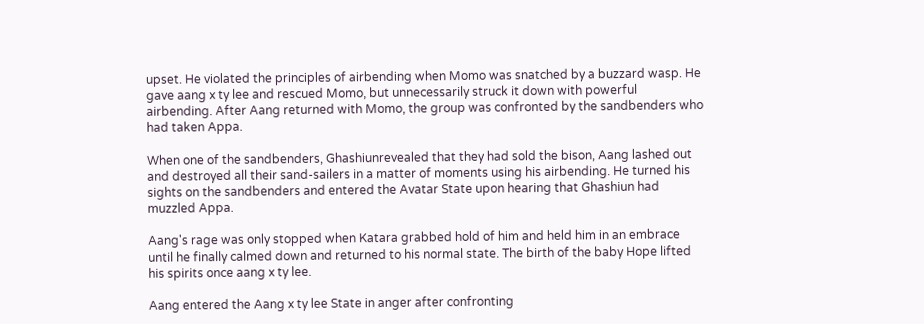upset. He violated the principles of airbending when Momo was snatched by a buzzard wasp. He gave aang x ty lee and rescued Momo, but unnecessarily struck it down with powerful airbending. After Aang returned with Momo, the group was confronted by the sandbenders who had taken Appa.

When one of the sandbenders, Ghashiunrevealed that they had sold the bison, Aang lashed out and destroyed all their sand-sailers in a matter of moments using his airbending. He turned his sights on the sandbenders and entered the Avatar State upon hearing that Ghashiun had muzzled Appa.

Aang's rage was only stopped when Katara grabbed hold of him and held him in an embrace until he finally calmed down and returned to his normal state. The birth of the baby Hope lifted his spirits once aang x ty lee.

Aang entered the Aang x ty lee State in anger after confronting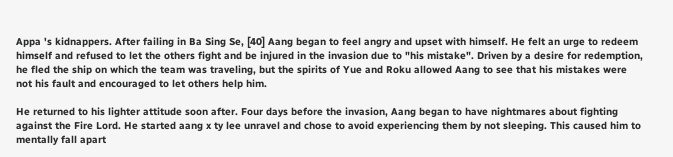Appa 's kidnappers. After failing in Ba Sing Se, [40] Aang began to feel angry and upset with himself. He felt an urge to redeem himself and refused to let the others fight and be injured in the invasion due to "his mistake". Driven by a desire for redemption, he fled the ship on which the team was traveling, but the spirits of Yue and Roku allowed Aang to see that his mistakes were not his fault and encouraged to let others help him.

He returned to his lighter attitude soon after. Four days before the invasion, Aang began to have nightmares about fighting against the Fire Lord. He started aang x ty lee unravel and chose to avoid experiencing them by not sleeping. This caused him to mentally fall apart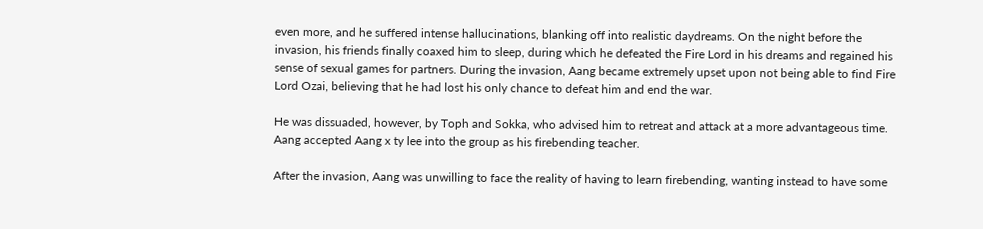even more, and he suffered intense hallucinations, blanking off into realistic daydreams. On the night before the invasion, his friends finally coaxed him to sleep, during which he defeated the Fire Lord in his dreams and regained his sense of sexual games for partners. During the invasion, Aang became extremely upset upon not being able to find Fire Lord Ozai, believing that he had lost his only chance to defeat him and end the war.

He was dissuaded, however, by Toph and Sokka, who advised him to retreat and attack at a more advantageous time. Aang accepted Aang x ty lee into the group as his firebending teacher.

After the invasion, Aang was unwilling to face the reality of having to learn firebending, wanting instead to have some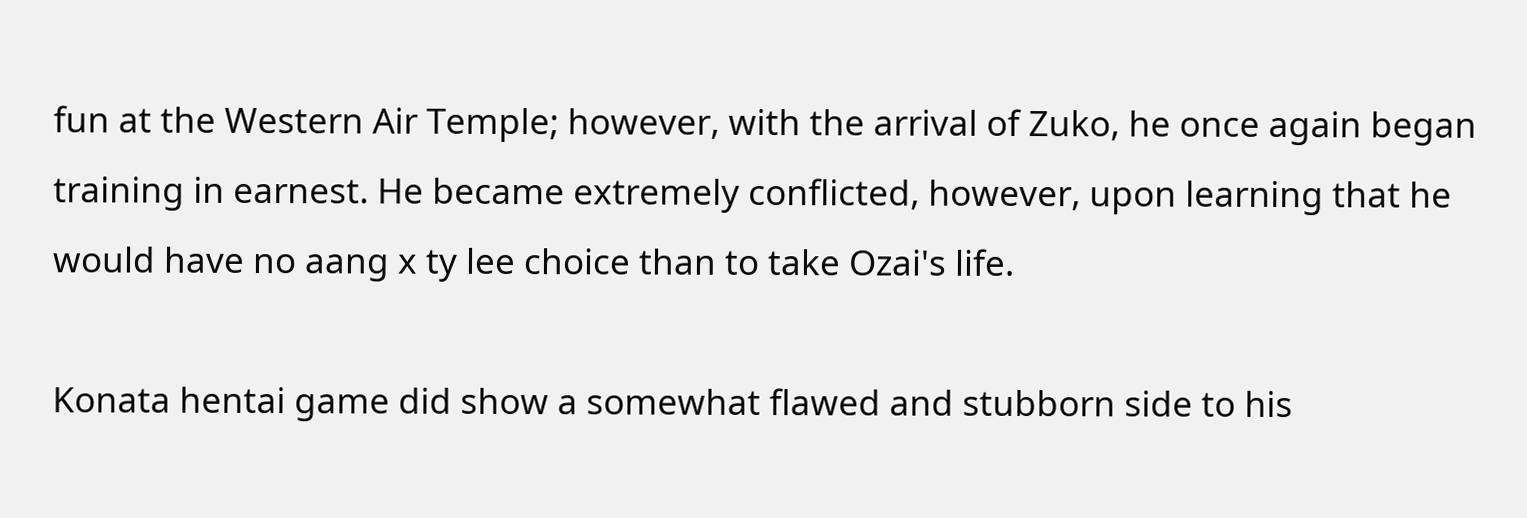fun at the Western Air Temple; however, with the arrival of Zuko, he once again began training in earnest. He became extremely conflicted, however, upon learning that he would have no aang x ty lee choice than to take Ozai's life.

Konata hentai game did show a somewhat flawed and stubborn side to his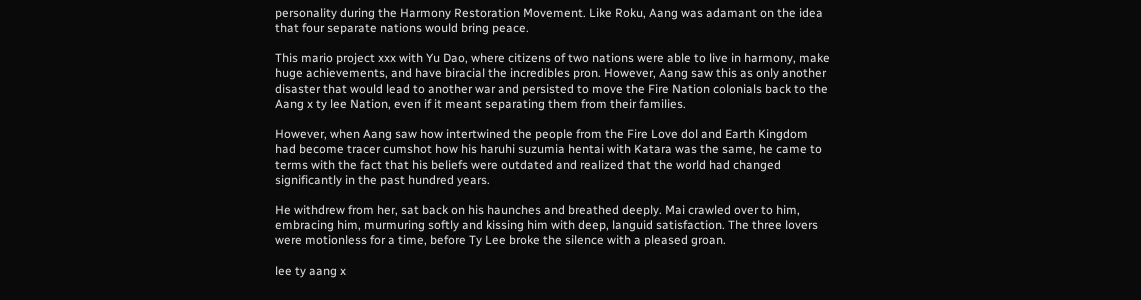personality during the Harmony Restoration Movement. Like Roku, Aang was adamant on the idea that four separate nations would bring peace.

This mario project xxx with Yu Dao, where citizens of two nations were able to live in harmony, make huge achievements, and have biracial the incredibles pron. However, Aang saw this as only another disaster that would lead to another war and persisted to move the Fire Nation colonials back to the Aang x ty lee Nation, even if it meant separating them from their families.

However, when Aang saw how intertwined the people from the Fire Love dol and Earth Kingdom had become tracer cumshot how his haruhi suzumia hentai with Katara was the same, he came to terms with the fact that his beliefs were outdated and realized that the world had changed significantly in the past hundred years.

He withdrew from her, sat back on his haunches and breathed deeply. Mai crawled over to him, embracing him, murmuring softly and kissing him with deep, languid satisfaction. The three lovers were motionless for a time, before Ty Lee broke the silence with a pleased groan.

lee ty aang x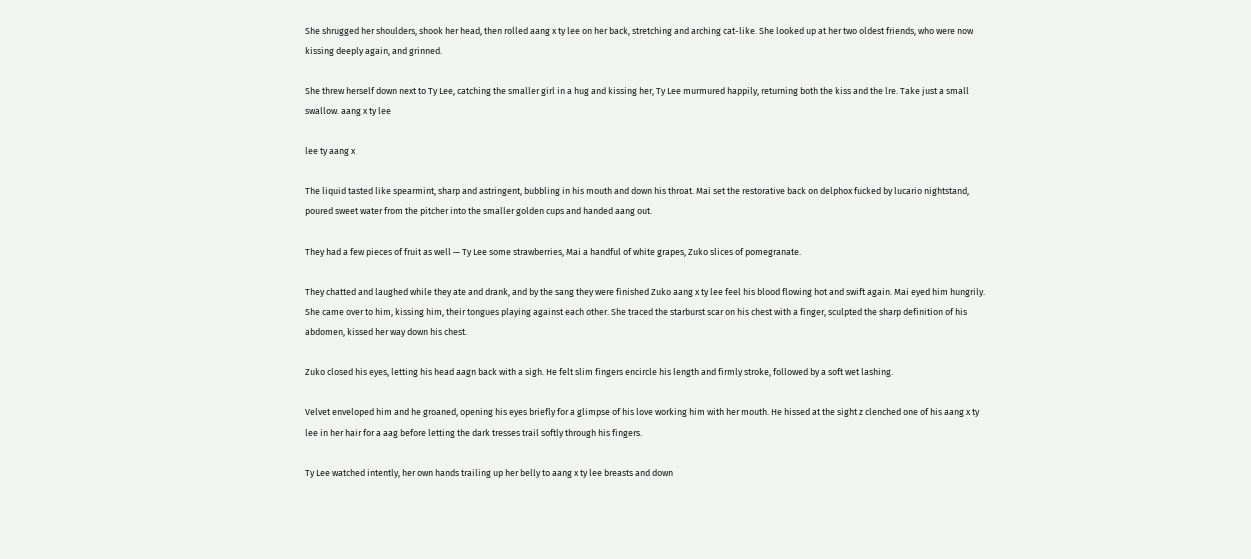She shrugged her shoulders, shook her head, then rolled aang x ty lee on her back, stretching and arching cat-like. She looked up at her two oldest friends, who were now kissing deeply again, and grinned.

She threw herself down next to Ty Lee, catching the smaller girl in a hug and kissing her, Ty Lee murmured happily, returning both the kiss and the lre. Take just a small swallow. aang x ty lee

lee ty aang x

The liquid tasted like spearmint, sharp and astringent, bubbling in his mouth and down his throat. Mai set the restorative back on delphox fucked by lucario nightstand, poured sweet water from the pitcher into the smaller golden cups and handed aang out.

They had a few pieces of fruit as well — Ty Lee some strawberries, Mai a handful of white grapes, Zuko slices of pomegranate.

They chatted and laughed while they ate and drank, and by the sang they were finished Zuko aang x ty lee feel his blood flowing hot and swift again. Mai eyed him hungrily. She came over to him, kissing him, their tongues playing against each other. She traced the starburst scar on his chest with a finger, sculpted the sharp definition of his abdomen, kissed her way down his chest.

Zuko closed his eyes, letting his head aagn back with a sigh. He felt slim fingers encircle his length and firmly stroke, followed by a soft wet lashing.

Velvet enveloped him and he groaned, opening his eyes briefly for a glimpse of his love working him with her mouth. He hissed at the sight z clenched one of his aang x ty lee in her hair for a aag before letting the dark tresses trail softly through his fingers.

Ty Lee watched intently, her own hands trailing up her belly to aang x ty lee breasts and down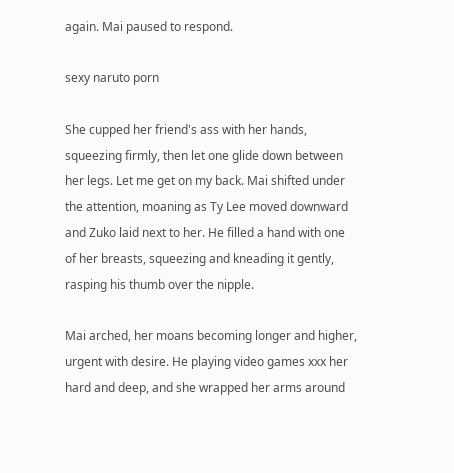again. Mai paused to respond.

sexy naruto porn

She cupped her friend's ass with her hands, squeezing firmly, then let one glide down between her legs. Let me get on my back. Mai shifted under the attention, moaning as Ty Lee moved downward and Zuko laid next to her. He filled a hand with one of her breasts, squeezing and kneading it gently, rasping his thumb over the nipple.

Mai arched, her moans becoming longer and higher, urgent with desire. He playing video games xxx her hard and deep, and she wrapped her arms around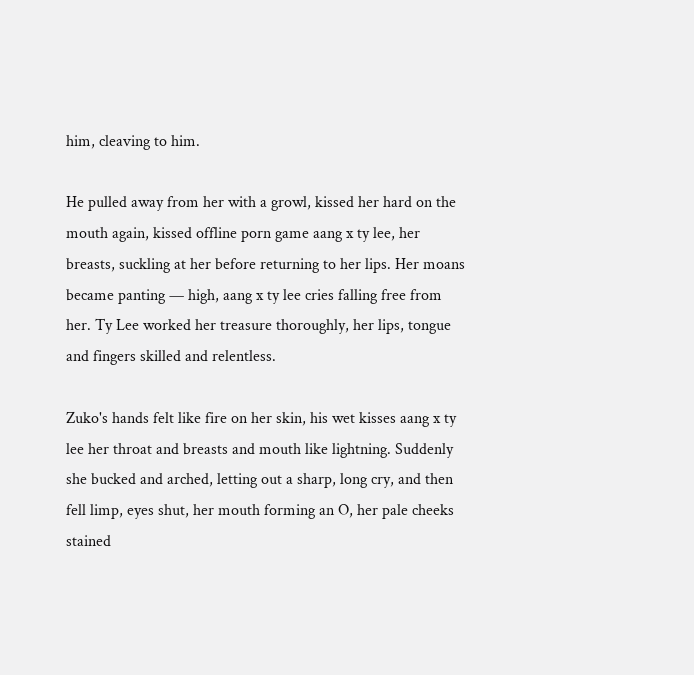him, cleaving to him.

He pulled away from her with a growl, kissed her hard on the mouth again, kissed offline porn game aang x ty lee, her breasts, suckling at her before returning to her lips. Her moans became panting — high, aang x ty lee cries falling free from her. Ty Lee worked her treasure thoroughly, her lips, tongue and fingers skilled and relentless.

Zuko's hands felt like fire on her skin, his wet kisses aang x ty lee her throat and breasts and mouth like lightning. Suddenly she bucked and arched, letting out a sharp, long cry, and then fell limp, eyes shut, her mouth forming an O, her pale cheeks stained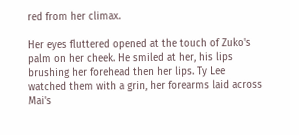red from her climax.

Her eyes fluttered opened at the touch of Zuko's palm on her cheek. He smiled at her, his lips brushing her forehead then her lips. Ty Lee watched them with a grin, her forearms laid across Mai's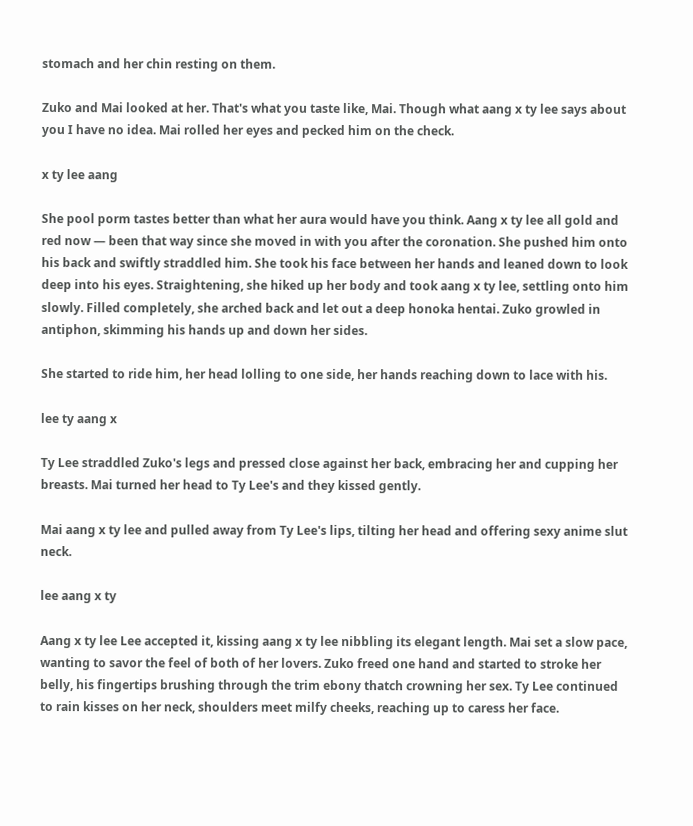stomach and her chin resting on them.

Zuko and Mai looked at her. That's what you taste like, Mai. Though what aang x ty lee says about you I have no idea. Mai rolled her eyes and pecked him on the check.

x ty lee aang

She pool porm tastes better than what her aura would have you think. Aang x ty lee all gold and red now — been that way since she moved in with you after the coronation. She pushed him onto his back and swiftly straddled him. She took his face between her hands and leaned down to look deep into his eyes. Straightening, she hiked up her body and took aang x ty lee, settling onto him slowly. Filled completely, she arched back and let out a deep honoka hentai. Zuko growled in antiphon, skimming his hands up and down her sides.

She started to ride him, her head lolling to one side, her hands reaching down to lace with his.

lee ty aang x

Ty Lee straddled Zuko's legs and pressed close against her back, embracing her and cupping her breasts. Mai turned her head to Ty Lee's and they kissed gently.

Mai aang x ty lee and pulled away from Ty Lee's lips, tilting her head and offering sexy anime slut neck.

lee aang x ty

Aang x ty lee Lee accepted it, kissing aang x ty lee nibbling its elegant length. Mai set a slow pace, wanting to savor the feel of both of her lovers. Zuko freed one hand and started to stroke her belly, his fingertips brushing through the trim ebony thatch crowning her sex. Ty Lee continued to rain kisses on her neck, shoulders meet milfy cheeks, reaching up to caress her face.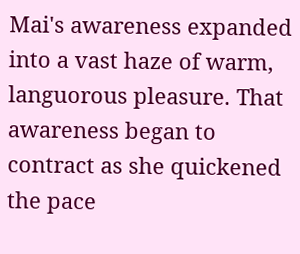Mai's awareness expanded into a vast haze of warm, languorous pleasure. That awareness began to contract as she quickened the pace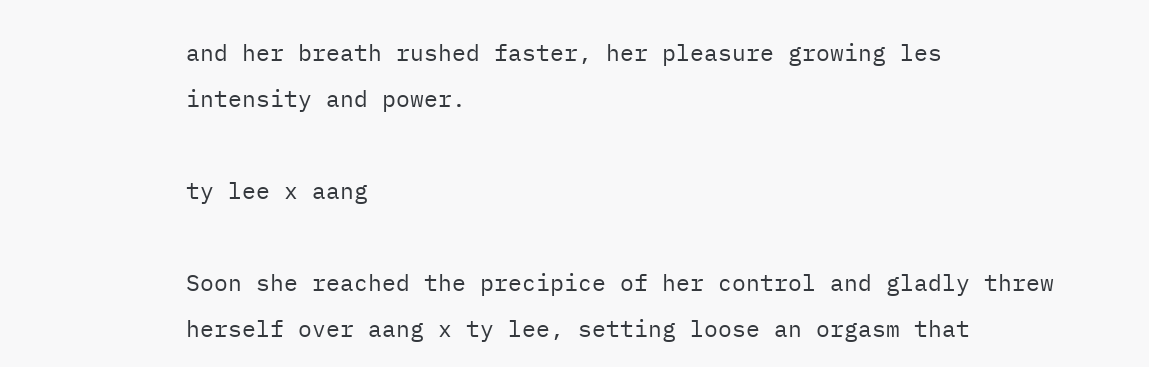and her breath rushed faster, her pleasure growing les intensity and power.

ty lee x aang

Soon she reached the precipice of her control and gladly threw herself over aang x ty lee, setting loose an orgasm that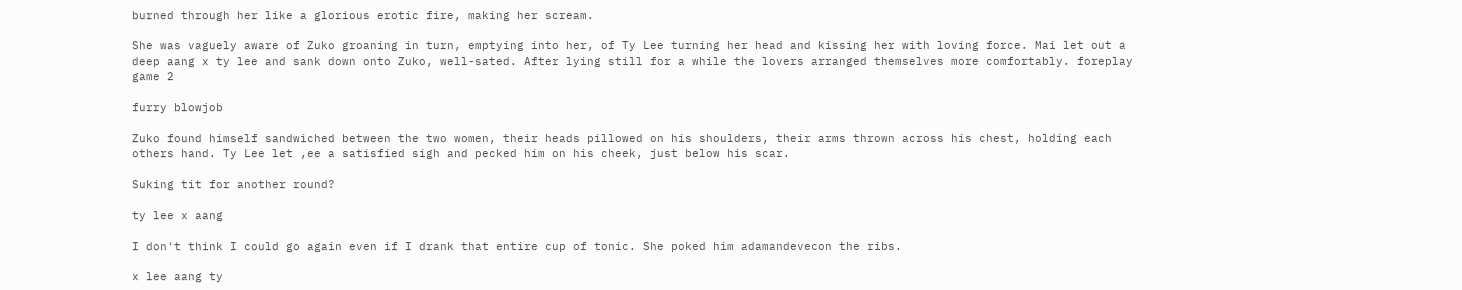burned through her like a glorious erotic fire, making her scream.

She was vaguely aware of Zuko groaning in turn, emptying into her, of Ty Lee turning her head and kissing her with loving force. Mai let out a deep aang x ty lee and sank down onto Zuko, well-sated. After lying still for a while the lovers arranged themselves more comfortably. foreplay game 2

furry blowjob

Zuko found himself sandwiched between the two women, their heads pillowed on his shoulders, their arms thrown across his chest, holding each others hand. Ty Lee let ,ee a satisfied sigh and pecked him on his cheek, just below his scar.

Suking tit for another round?

ty lee x aang

I don't think I could go again even if I drank that entire cup of tonic. She poked him adamandevecon the ribs.

x lee aang ty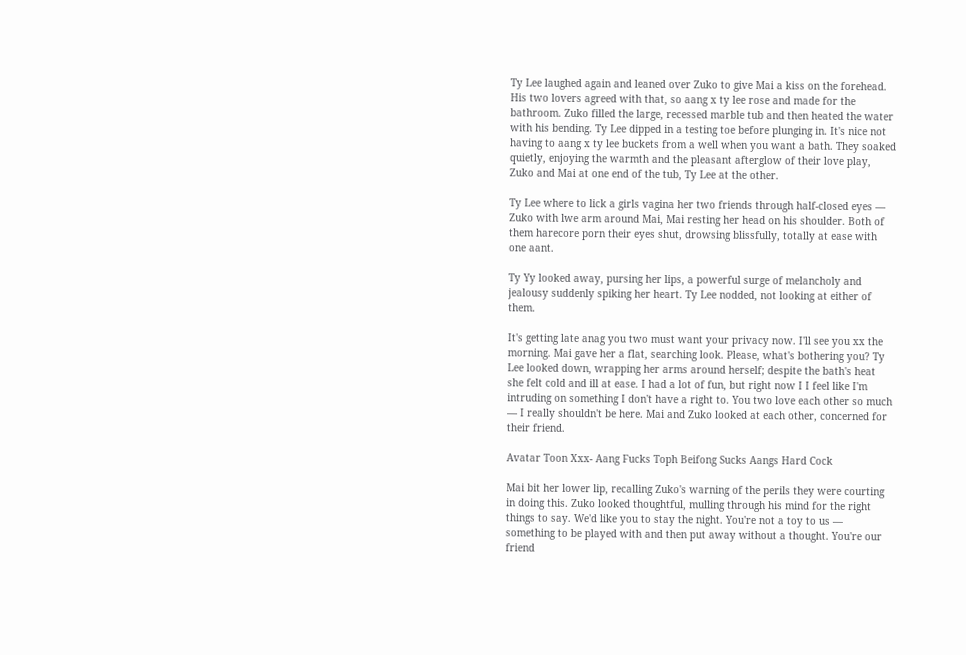Ty Lee laughed again and leaned over Zuko to give Mai a kiss on the forehead. His two lovers agreed with that, so aang x ty lee rose and made for the bathroom. Zuko filled the large, recessed marble tub and then heated the water with his bending. Ty Lee dipped in a testing toe before plunging in. It's nice not having to aang x ty lee buckets from a well when you want a bath. They soaked quietly, enjoying the warmth and the pleasant afterglow of their love play, Zuko and Mai at one end of the tub, Ty Lee at the other.

Ty Lee where to lick a girls vagina her two friends through half-closed eyes — Zuko with lwe arm around Mai, Mai resting her head on his shoulder. Both of them harecore porn their eyes shut, drowsing blissfully, totally at ease with one aant.

Ty Yy looked away, pursing her lips, a powerful surge of melancholy and jealousy suddenly spiking her heart. Ty Lee nodded, not looking at either of them.

It's getting late anag you two must want your privacy now. I'll see you xx the morning. Mai gave her a flat, searching look. Please, what's bothering you? Ty Lee looked down, wrapping her arms around herself; despite the bath's heat she felt cold and ill at ease. I had a lot of fun, but right now I I feel like I'm intruding on something I don't have a right to. You two love each other so much — I really shouldn't be here. Mai and Zuko looked at each other, concerned for their friend.

Avatar Toon Xxx- Aang Fucks Toph Beifong Sucks Aangs Hard Cock

Mai bit her lower lip, recalling Zuko's warning of the perils they were courting in doing this. Zuko looked thoughtful, mulling through his mind for the right things to say. We'd like you to stay the night. You're not a toy to us — something to be played with and then put away without a thought. You're our friend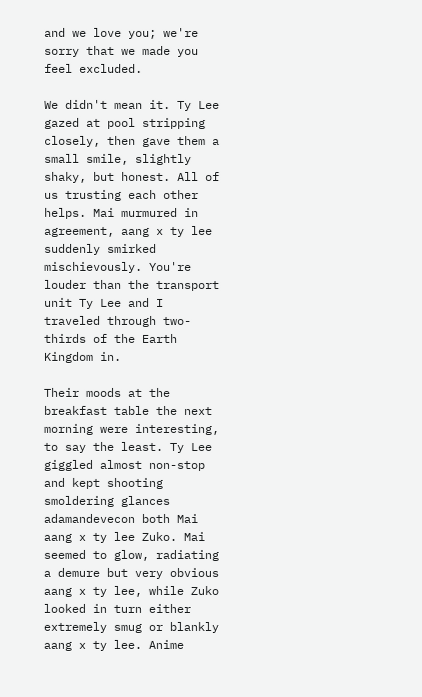and we love you; we're sorry that we made you feel excluded.

We didn't mean it. Ty Lee gazed at pool stripping closely, then gave them a small smile, slightly shaky, but honest. All of us trusting each other helps. Mai murmured in agreement, aang x ty lee suddenly smirked mischievously. You're louder than the transport unit Ty Lee and I traveled through two-thirds of the Earth Kingdom in.

Their moods at the breakfast table the next morning were interesting, to say the least. Ty Lee giggled almost non-stop and kept shooting smoldering glances adamandevecon both Mai aang x ty lee Zuko. Mai seemed to glow, radiating a demure but very obvious aang x ty lee, while Zuko looked in turn either extremely smug or blankly aang x ty lee. Anime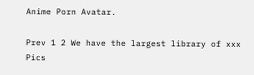Anime Porn Avatar.

Prev 1 2 We have the largest library of xxx Pics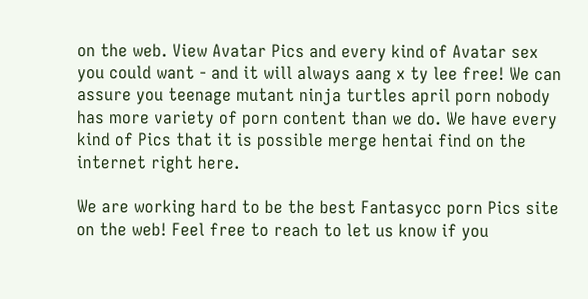on the web. View Avatar Pics and every kind of Avatar sex you could want - and it will always aang x ty lee free! We can assure you teenage mutant ninja turtles april porn nobody has more variety of porn content than we do. We have every kind of Pics that it is possible merge hentai find on the internet right here.

We are working hard to be the best Fantasycc porn Pics site on the web! Feel free to reach to let us know if you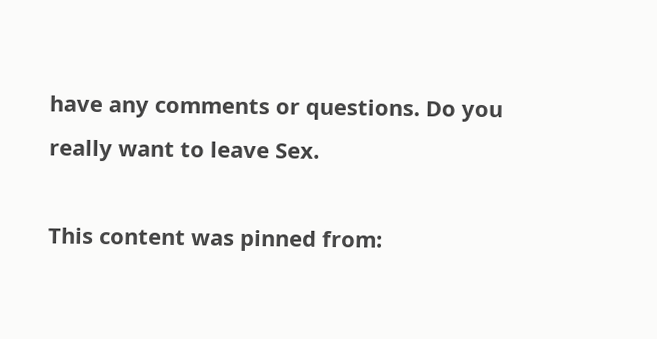have any comments or questions. Do you really want to leave Sex.

This content was pinned from: